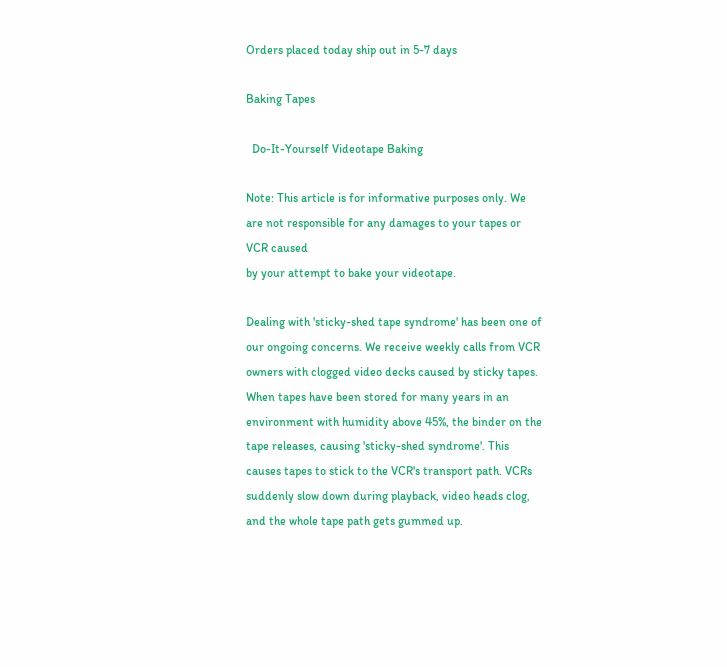Orders placed today ship out in 5-7 days

Baking Tapes

  Do-It-Yourself Videotape Baking

Note: This article is for informative purposes only. We are not responsible for any damages to your tapes or VCR caused
by your attempt to bake your videotape.

Dealing with 'sticky-shed tape syndrome' has been one of our ongoing concerns. We receive weekly calls from VCR owners with clogged video decks caused by sticky tapes. When tapes have been stored for many years in an environment with humidity above 45%, the binder on the tape releases, causing 'sticky-shed syndrome'. This causes tapes to stick to the VCR's transport path. VCRs suddenly slow down during playback, video heads clog, and the whole tape path gets gummed up.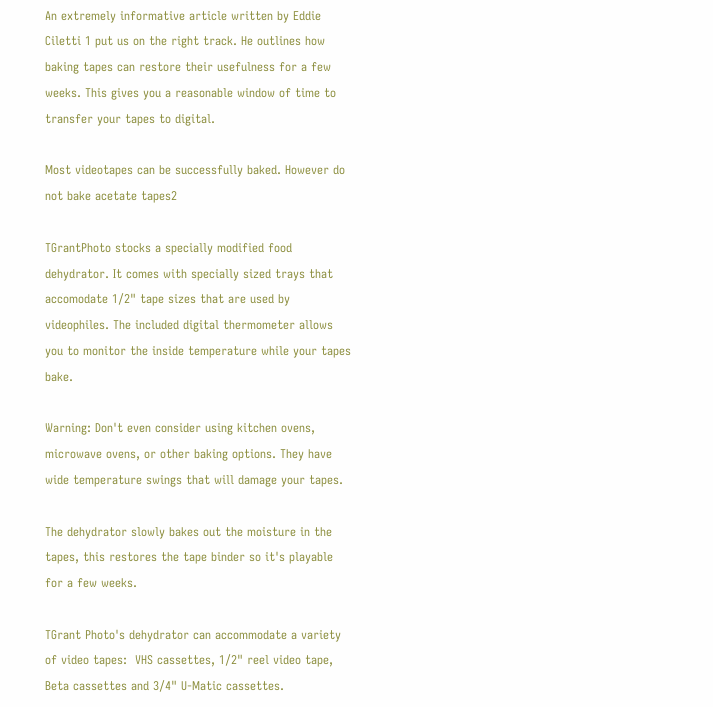An extremely informative article written by Eddie Ciletti 1 put us on the right track. He outlines how baking tapes can restore their usefulness for a few weeks. This gives you a reasonable window of time to transfer your tapes to digital.

Most videotapes can be successfully baked. However do not bake acetate tapes2

TGrantPhoto stocks a specially modified food dehydrator. It comes with specially sized trays that accomodate 1/2" tape sizes that are used by videophiles. The included digital thermometer allows you to monitor the inside temperature while your tapes bake.

Warning: Don't even consider using kitchen ovens, microwave ovens, or other baking options. They have wide temperature swings that will damage your tapes.

The dehydrator slowly bakes out the moisture in the tapes, this restores the tape binder so it's playable for a few weeks.

TGrant Photo's dehydrator can accommodate a variety of video tapes:  VHS cassettes, 1/2" reel video tape, Beta cassettes and 3/4" U-Matic cassettes.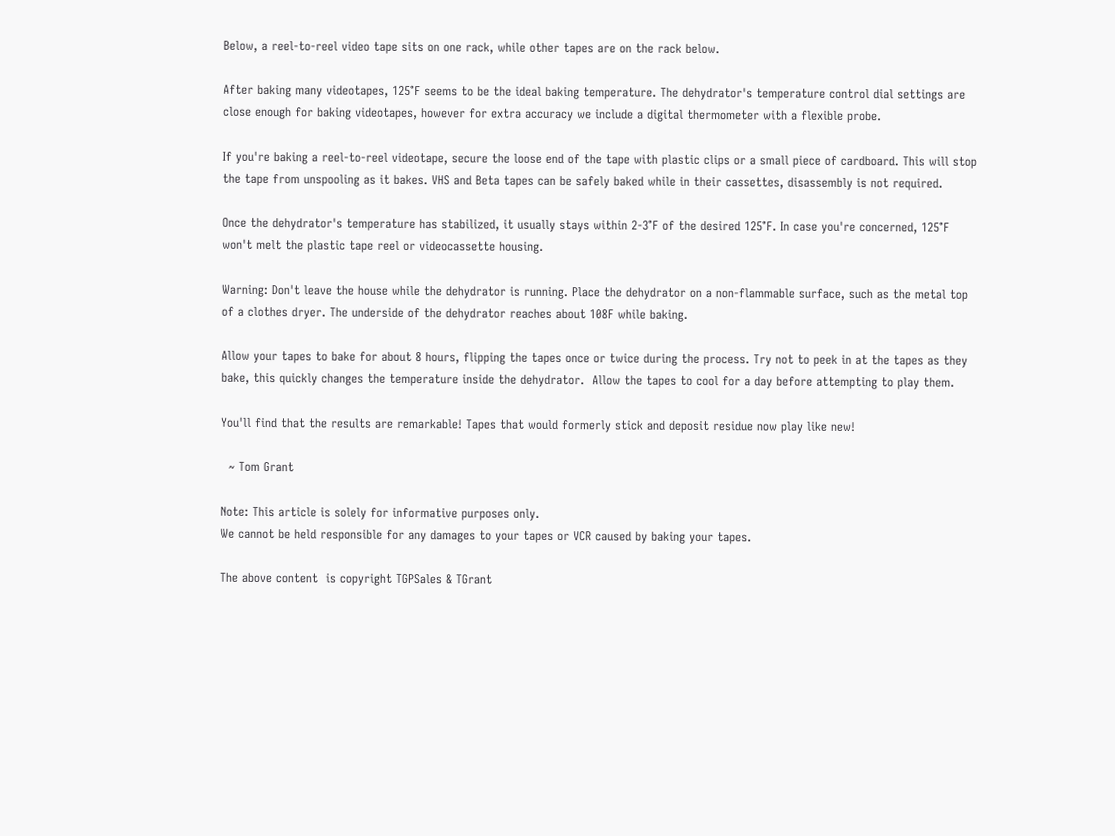Below, a reel-to-reel video tape sits on one rack, while other tapes are on the rack below.

After baking many videotapes, 125°F seems to be the ideal baking temperature. The dehydrator's temperature control dial settings are close enough for baking videotapes, however for extra accuracy we include a digital thermometer with a flexible probe.

If you're baking a reel-to-reel videotape, secure the loose end of the tape with plastic clips or a small piece of cardboard. This will stop the tape from unspooling as it bakes. VHS and Beta tapes can be safely baked while in their cassettes, disassembly is not required.

Once the dehydrator's temperature has stabilized, it usually stays within 2-3°F of the desired 125°F. In case you're concerned, 125°F won't melt the plastic tape reel or videocassette housing.

Warning: Don't leave the house while the dehydrator is running. Place the dehydrator on a non-flammable surface, such as the metal top of a clothes dryer. The underside of the dehydrator reaches about 108F while baking.

Allow your tapes to bake for about 8 hours, flipping the tapes once or twice during the process. Try not to peek in at the tapes as they bake, this quickly changes the temperature inside the dehydrator.  Allow the tapes to cool for a day before attempting to play them.

You'll find that the results are remarkable! Tapes that would formerly stick and deposit residue now play like new!

  ~ Tom Grant

Note: This article is solely for informative purposes only.
We cannot be held responsible for any damages to your tapes or VCR caused by baking your tapes.

The above content  is copyright TGPSales & TGrant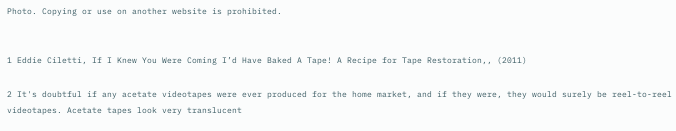Photo. Copying or use on another website is prohibited.


1 Eddie Ciletti, If I Knew You Were Coming I’d Have Baked A Tape! A Recipe for Tape Restoration,, (2011)

2 It's doubtful if any acetate videotapes were ever produced for the home market, and if they were, they would surely be reel-to-reel videotapes. Acetate tapes look very translucent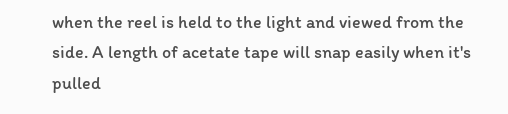when the reel is held to the light and viewed from the side. A length of acetate tape will snap easily when it's pulled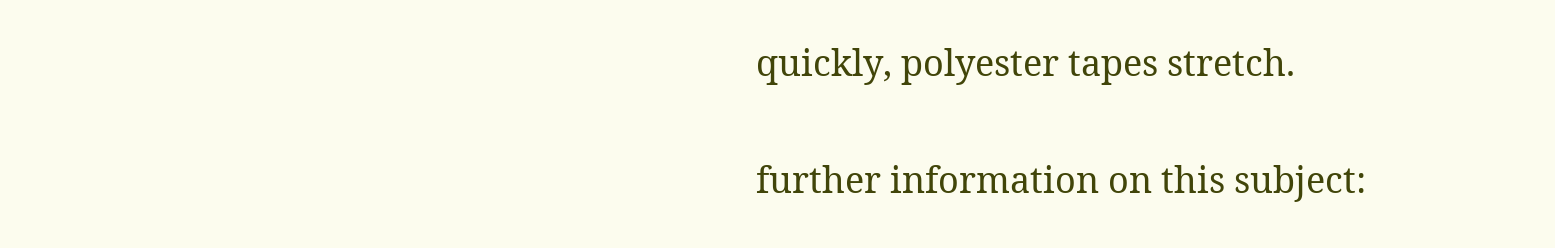quickly, polyester tapes stretch.

further information on this subject: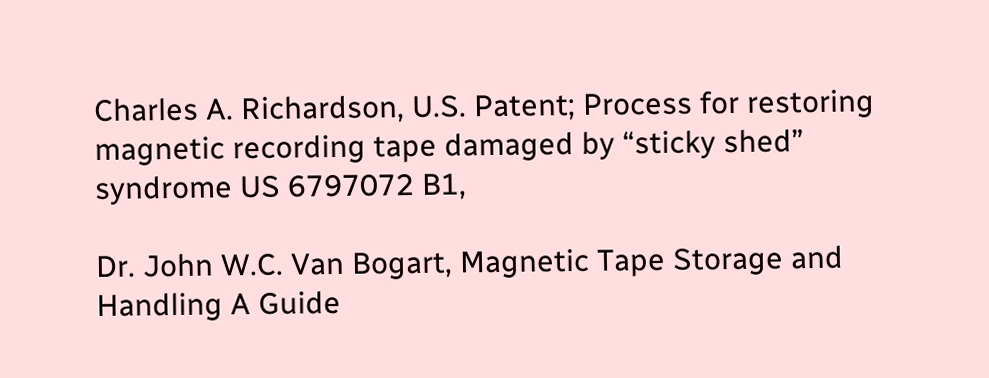Charles A. Richardson, U.S. Patent; Process for restoring magnetic recording tape damaged by “sticky shed” syndrome US 6797072 B1,

Dr. John W.C. Van Bogart, Magnetic Tape Storage and Handling A Guide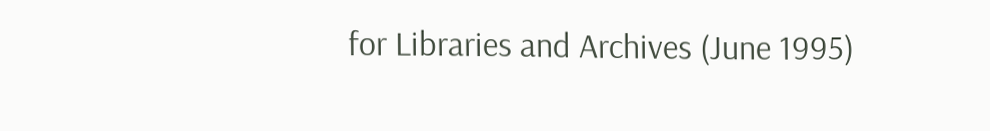for Libraries and Archives (June 1995)